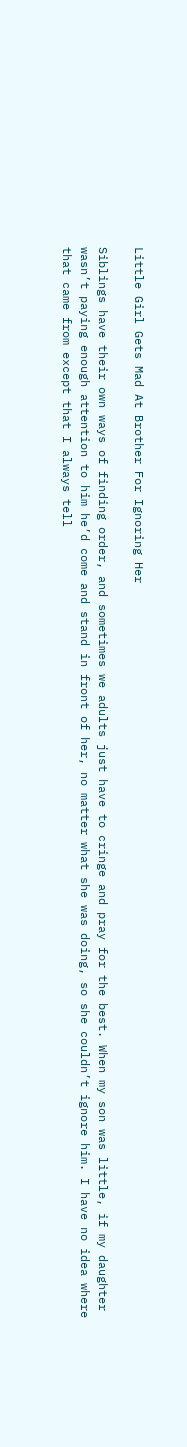Little Girl Gets Mad At Brother For Ignoring Her

Siblings have their own ways of finding order, and sometimes we adults just have to cringe and pray for the best. When my son was little, if my daughter wasn’t paying enough attention to him he’d come and stand in front of her, no matter what she was doing, so she couldn’t ignore him. I have no idea where that came from except that I always tell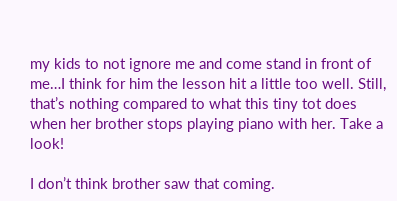my kids to not ignore me and come stand in front of me…I think for him the lesson hit a little too well. Still, that’s nothing compared to what this tiny tot does when her brother stops playing piano with her. Take a look!

I don’t think brother saw that coming.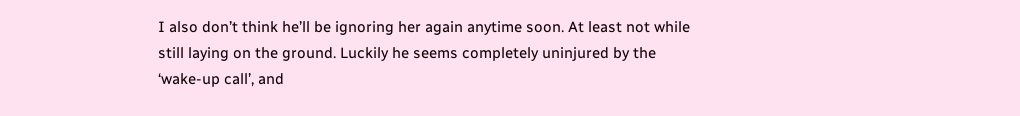I also don’t think he’ll be ignoring her again anytime soon. At least not while still laying on the ground. Luckily he seems completely uninjured by the ‘wake-up call’, and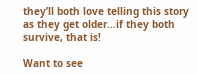they’ll both love telling this story as they get older…if they both survive, that is!

Want to see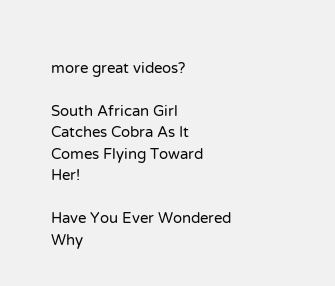more great videos?

South African Girl Catches Cobra As It Comes Flying Toward Her!

Have You Ever Wondered Why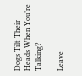Dogs Tilt Their Heads When You’re Talking?

Leave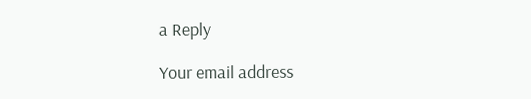a Reply

Your email address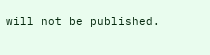will not be published.